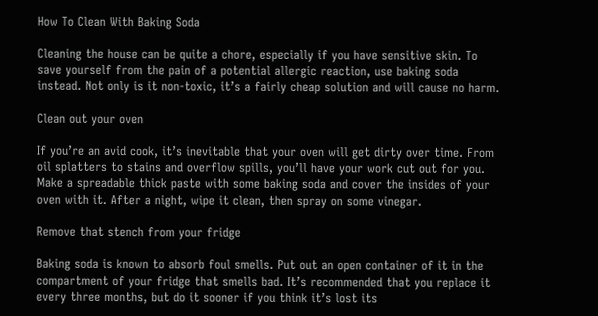How To Clean With Baking Soda

Cleaning the house can be quite a chore, especially if you have sensitive skin. To save yourself from the pain of a potential allergic reaction, use baking soda instead. Not only is it non-toxic, it’s a fairly cheap solution and will cause no harm.

Clean out your oven

If you’re an avid cook, it’s inevitable that your oven will get dirty over time. From oil splatters to stains and overflow spills, you’ll have your work cut out for you. Make a spreadable thick paste with some baking soda and cover the insides of your oven with it. After a night, wipe it clean, then spray on some vinegar.

Remove that stench from your fridge

Baking soda is known to absorb foul smells. Put out an open container of it in the compartment of your fridge that smells bad. It’s recommended that you replace it every three months, but do it sooner if you think it’s lost its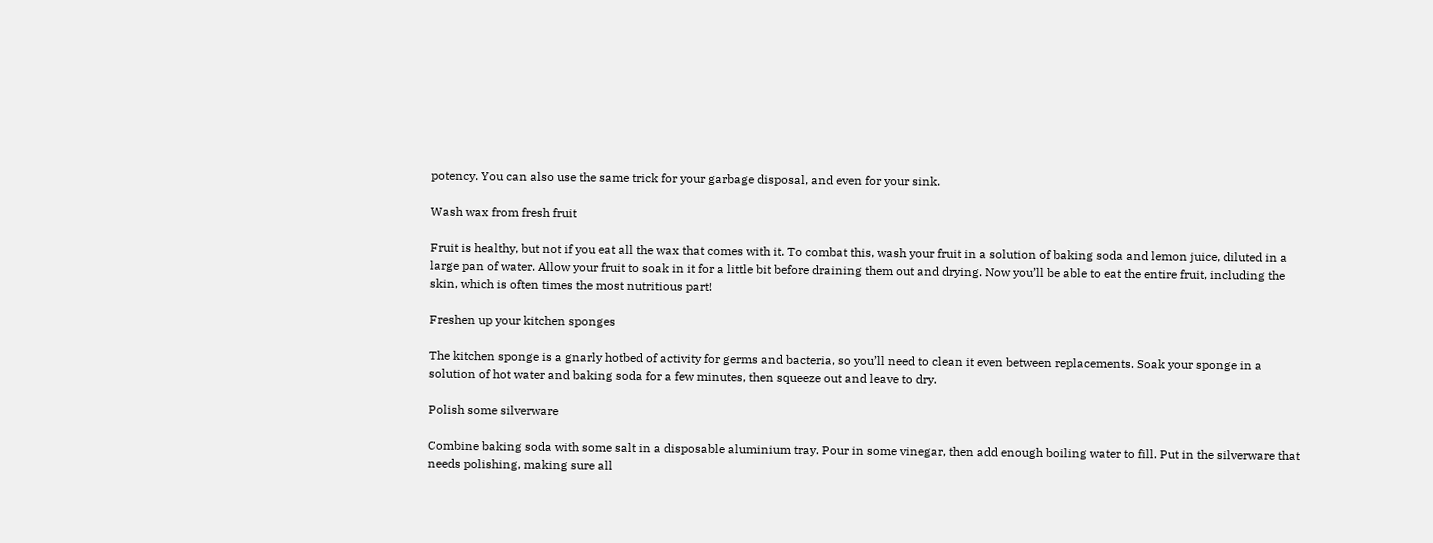potency. You can also use the same trick for your garbage disposal, and even for your sink.

Wash wax from fresh fruit

Fruit is healthy, but not if you eat all the wax that comes with it. To combat this, wash your fruit in a solution of baking soda and lemon juice, diluted in a large pan of water. Allow your fruit to soak in it for a little bit before draining them out and drying. Now you’ll be able to eat the entire fruit, including the skin, which is often times the most nutritious part!

Freshen up your kitchen sponges

The kitchen sponge is a gnarly hotbed of activity for germs and bacteria, so you’ll need to clean it even between replacements. Soak your sponge in a solution of hot water and baking soda for a few minutes, then squeeze out and leave to dry.

Polish some silverware

Combine baking soda with some salt in a disposable aluminium tray. Pour in some vinegar, then add enough boiling water to fill. Put in the silverware that needs polishing, making sure all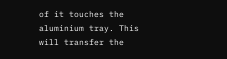of it touches the aluminium tray. This will transfer the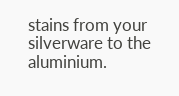stains from your silverware to the aluminium.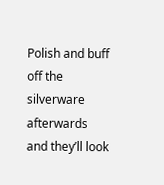Polish and buff off the silverware afterwards and they’ll look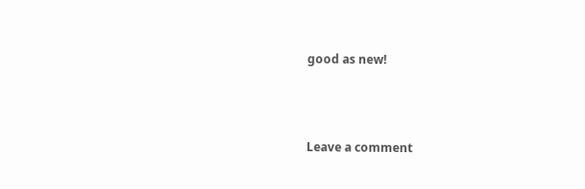good as new!



Leave a comment